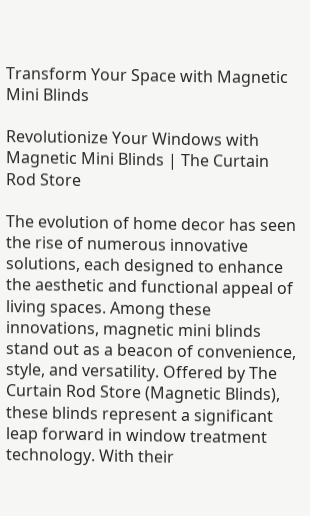Transform Your Space with Magnetic Mini Blinds

Revolutionize Your Windows with Magnetic Mini Blinds | The Curtain Rod Store

The evolution of home decor has seen the rise of numerous innovative solutions, each designed to enhance the aesthetic and functional appeal of living spaces. Among these innovations, magnetic mini blinds stand out as a beacon of convenience, style, and versatility. Offered by The Curtain Rod Store (Magnetic Blinds), these blinds represent a significant leap forward in window treatment technology. With their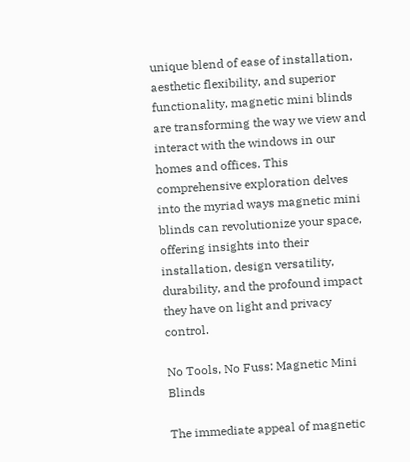unique blend of ease of installation, aesthetic flexibility, and superior functionality, magnetic mini blinds are transforming the way we view and interact with the windows in our homes and offices. This comprehensive exploration delves into the myriad ways magnetic mini blinds can revolutionize your space, offering insights into their installation, design versatility, durability, and the profound impact they have on light and privacy control.

No Tools, No Fuss: Magnetic Mini Blinds

The immediate appeal of magnetic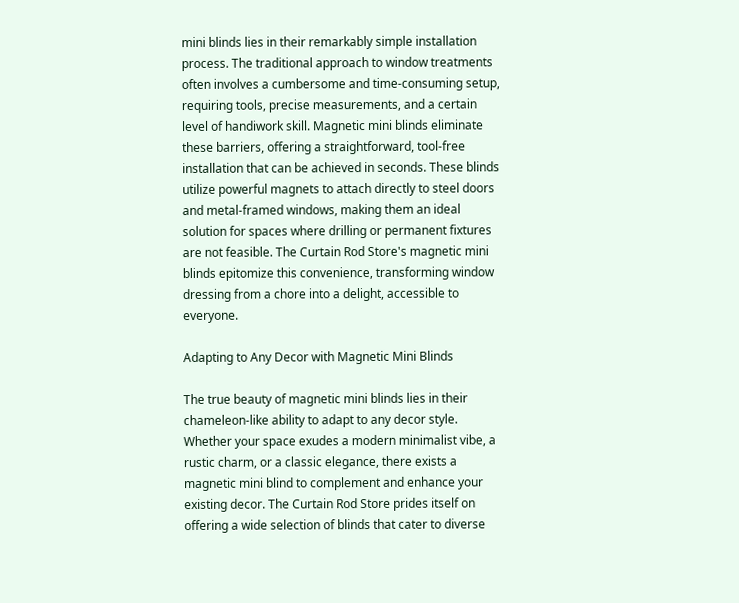mini blinds lies in their remarkably simple installation process. The traditional approach to window treatments often involves a cumbersome and time-consuming setup, requiring tools, precise measurements, and a certain level of handiwork skill. Magnetic mini blinds eliminate these barriers, offering a straightforward, tool-free installation that can be achieved in seconds. These blinds utilize powerful magnets to attach directly to steel doors and metal-framed windows, making them an ideal solution for spaces where drilling or permanent fixtures are not feasible. The Curtain Rod Store's magnetic mini blinds epitomize this convenience, transforming window dressing from a chore into a delight, accessible to everyone.

Adapting to Any Decor with Magnetic Mini Blinds

The true beauty of magnetic mini blinds lies in their chameleon-like ability to adapt to any decor style. Whether your space exudes a modern minimalist vibe, a rustic charm, or a classic elegance, there exists a magnetic mini blind to complement and enhance your existing decor. The Curtain Rod Store prides itself on offering a wide selection of blinds that cater to diverse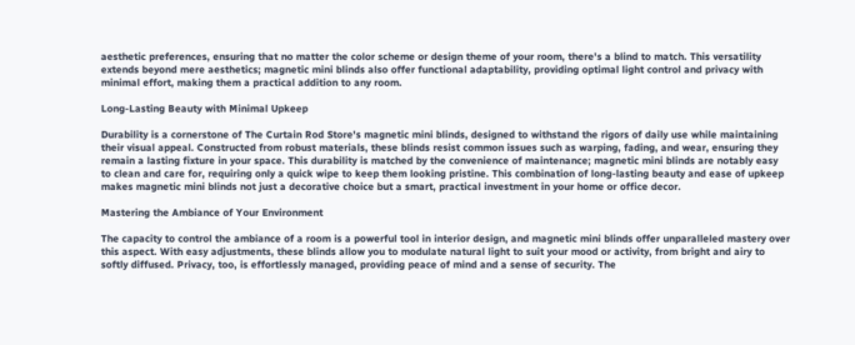aesthetic preferences, ensuring that no matter the color scheme or design theme of your room, there's a blind to match. This versatility extends beyond mere aesthetics; magnetic mini blinds also offer functional adaptability, providing optimal light control and privacy with minimal effort, making them a practical addition to any room.

Long-Lasting Beauty with Minimal Upkeep

Durability is a cornerstone of The Curtain Rod Store's magnetic mini blinds, designed to withstand the rigors of daily use while maintaining their visual appeal. Constructed from robust materials, these blinds resist common issues such as warping, fading, and wear, ensuring they remain a lasting fixture in your space. This durability is matched by the convenience of maintenance; magnetic mini blinds are notably easy to clean and care for, requiring only a quick wipe to keep them looking pristine. This combination of long-lasting beauty and ease of upkeep makes magnetic mini blinds not just a decorative choice but a smart, practical investment in your home or office decor.

Mastering the Ambiance of Your Environment

The capacity to control the ambiance of a room is a powerful tool in interior design, and magnetic mini blinds offer unparalleled mastery over this aspect. With easy adjustments, these blinds allow you to modulate natural light to suit your mood or activity, from bright and airy to softly diffused. Privacy, too, is effortlessly managed, providing peace of mind and a sense of security. The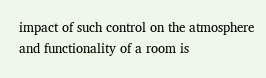impact of such control on the atmosphere and functionality of a room is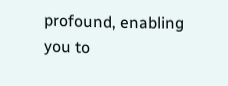profound, enabling you to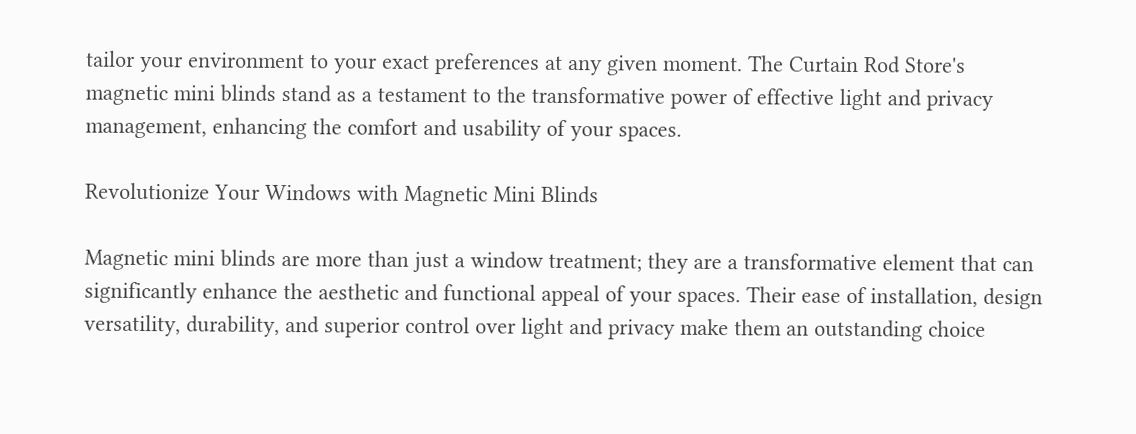tailor your environment to your exact preferences at any given moment. The Curtain Rod Store's magnetic mini blinds stand as a testament to the transformative power of effective light and privacy management, enhancing the comfort and usability of your spaces.

Revolutionize Your Windows with Magnetic Mini Blinds

Magnetic mini blinds are more than just a window treatment; they are a transformative element that can significantly enhance the aesthetic and functional appeal of your spaces. Their ease of installation, design versatility, durability, and superior control over light and privacy make them an outstanding choice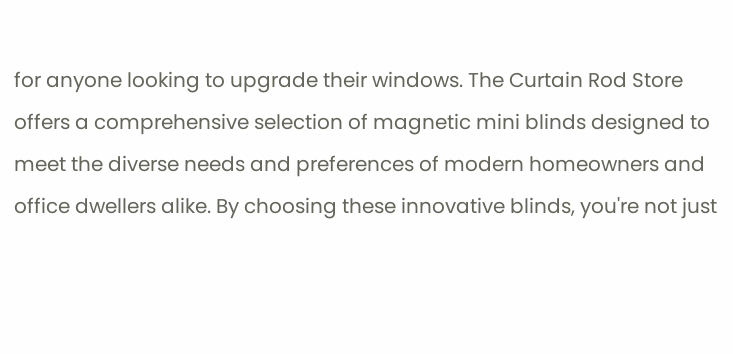for anyone looking to upgrade their windows. The Curtain Rod Store offers a comprehensive selection of magnetic mini blinds designed to meet the diverse needs and preferences of modern homeowners and office dwellers alike. By choosing these innovative blinds, you're not just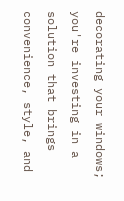decorating your windows; you're investing in a solution that brings convenience, style, and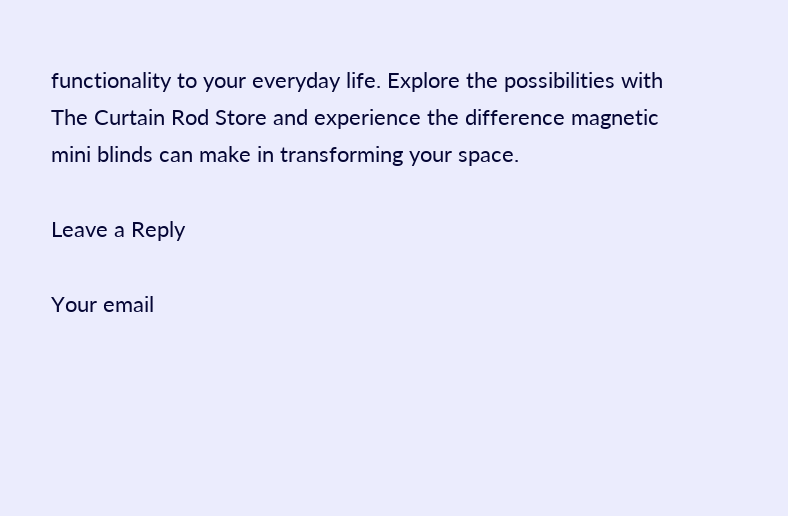functionality to your everyday life. Explore the possibilities with The Curtain Rod Store and experience the difference magnetic mini blinds can make in transforming your space.

Leave a Reply

Your email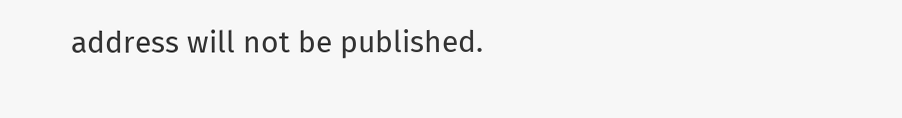address will not be published.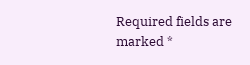Required fields are marked *